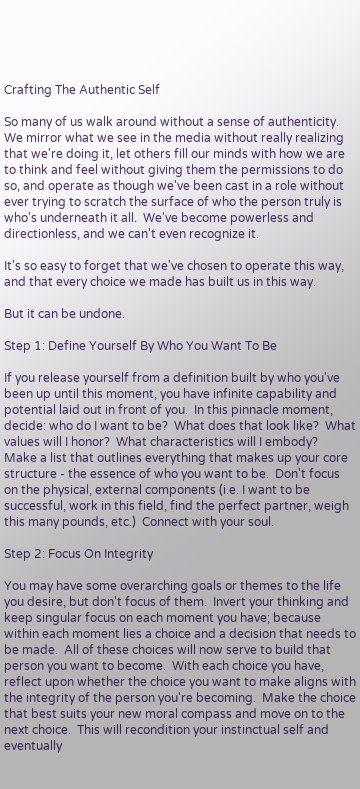Crafting The Authentic Self

So many of us walk around without a sense of authenticity.  We mirror what we see in the media without really realizing that we're doing it, let others fill our minds with how we are to think and feel without giving them the permissions to do so, and operate as though we've been cast in a role without ever trying to scratch the surface of who the person truly is who's underneath it all.  We've become powerless and directionless, and we can't even recognize it.

It's so easy to forget that we've chosen to operate this way, and that every choice we made has built us in this way.

But it can be undone.

Step 1: Define Yourself By Who You Want To Be

If you release yourself from a definition built by who you've been up until this moment, you have infinite capability and potential laid out in front of you.  In this pinnacle moment, decide: who do I want to be?  What does that look like?  What values will I honor?  What characteristics will I embody?  Make a list that outlines everything that makes up your core structure - the essence of who you want to be.  Don't focus on the physical, external components (i.e. I want to be successful, work in this field, find the perfect partner, weigh this many pounds, etc.)  Connect with your soul.

Step 2: Focus On Integrity

You may have some overarching goals or themes to the life you desire, but don't focus of them.  Invert your thinking and keep singular focus on each moment you have; because within each moment lies a choice and a decision that needs to be made.  All of these choices will now serve to build that person you want to become.  With each choice you have, reflect upon whether the choice you want to make aligns with the integrity of the person you're becoming.  Make the choice that best suits your new moral compass and move on to the next choice.  This will recondition your instinctual self and eventually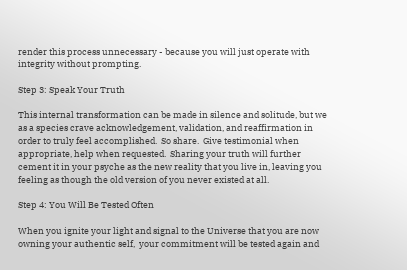render this process unnecessary - because you will just operate with integrity without prompting.

Step 3: Speak Your Truth

This internal transformation can be made in silence and solitude, but we as a species crave acknowledgement, validation, and reaffirmation in order to truly feel accomplished.  So share.  Give testimonial when appropriate, help when requested.  Sharing your truth will further cement it in your psyche as the new reality that you live in, leaving you feeling as though the old version of you never existed at all.

Step 4: You Will Be Tested Often

When you ignite your light and signal to the Universe that you are now owning your authentic self,  your commitment will be tested again and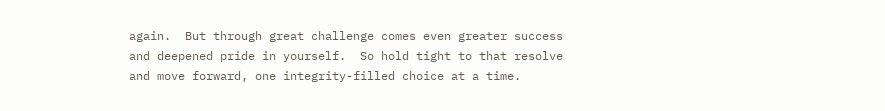again.  But through great challenge comes even greater success and deepened pride in yourself.  So hold tight to that resolve and move forward, one integrity-filled choice at a time.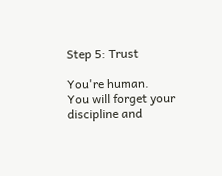Step 5: Trust

You're human.  You will forget your discipline and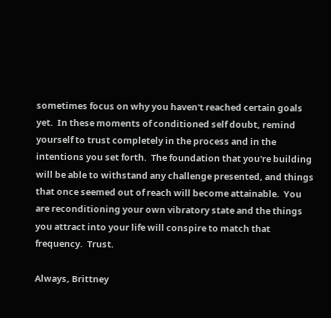sometimes focus on why you haven't reached certain goals yet.  In these moments of conditioned self doubt, remind yourself to trust completely in the process and in the intentions you set forth.  The foundation that you're building will be able to withstand any challenge presented, and things that once seemed out of reach will become attainable.  You are reconditioning your own vibratory state and the things you attract into your life will conspire to match that frequency.  Trust.

Always, Brittney